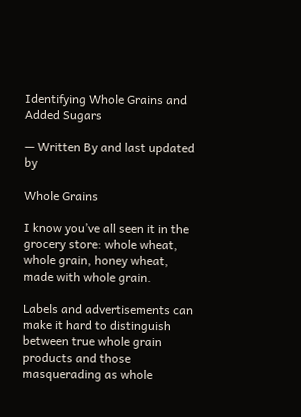Identifying Whole Grains and Added Sugars

— Written By and last updated by

Whole Grains

I know you’ve all seen it in the grocery store: whole wheat, whole grain, honey wheat, made with whole grain.

Labels and advertisements can make it hard to distinguish between true whole grain products and those masquerading as whole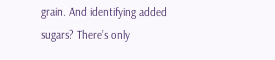grain. And identifying added sugars? There’s only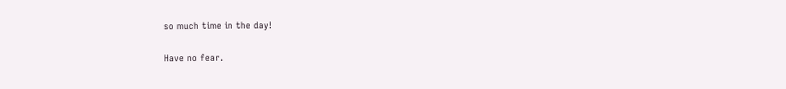so much time in the day!

Have no fear.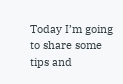Today I’m going to share some tips and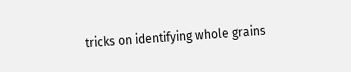tricks on identifying whole grains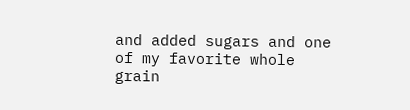and added sugars and one of my favorite whole grain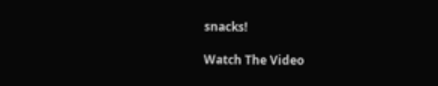snacks!

Watch The Video